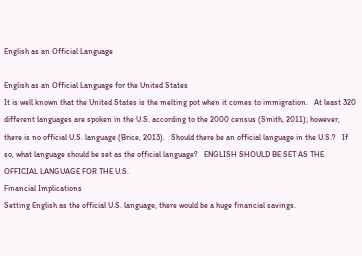English as an Official Language

English as an Official Language for the United States
It is well known that the United States is the melting pot when it comes to immigration.   At least 320 different languages are spoken in the U.S. according to the 2000 census (Smith, 2011); however, there is no official U.S. language (Brice, 2013).   Should there be an official language in the U.S.?   If so, what language should be set as the official language?   ENGLISH SHOULD BE SET AS THE OFFICIAL LANGUAGE FOR THE U.S.
Financial Implications
Setting English as the official U.S. language, there would be a huge financial savings.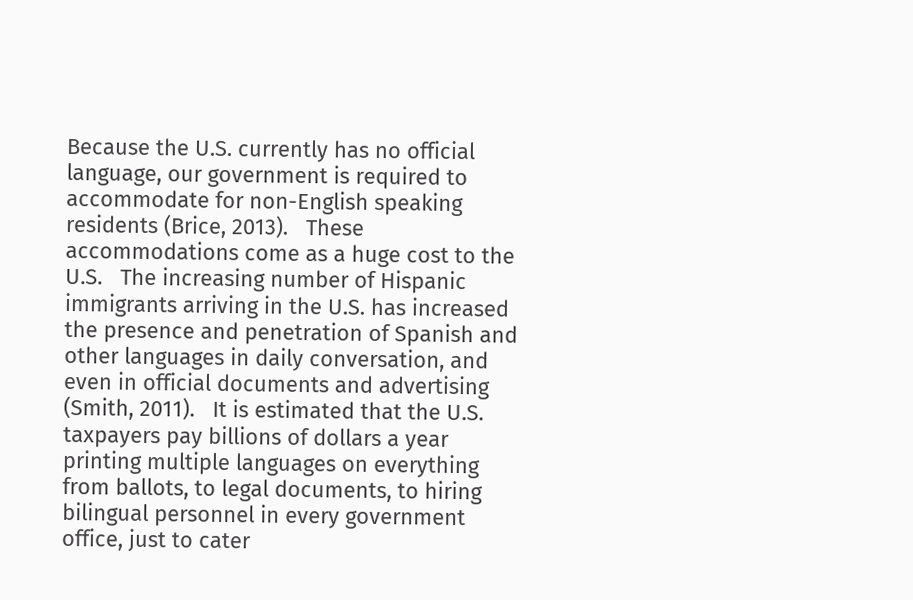Because the U.S. currently has no official language, our government is required to accommodate for non-English speaking residents (Brice, 2013).   These accommodations come as a huge cost to the U.S.   The increasing number of Hispanic immigrants arriving in the U.S. has increased the presence and penetration of Spanish and other languages in daily conversation, and even in official documents and advertising (Smith, 2011).   It is estimated that the U.S. taxpayers pay billions of dollars a year printing multiple languages on everything from ballots, to legal documents, to hiring bilingual personnel in every government office, just to cater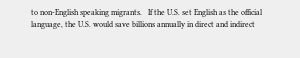to non-English speaking migrants.   If the U.S. set English as the official language, the U.S. would save billions annually in direct and indirect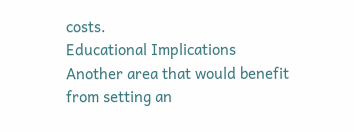costs.
Educational Implications
Another area that would benefit from setting an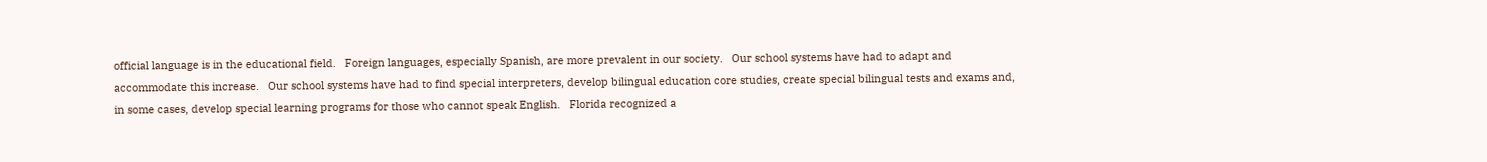official language is in the educational field.   Foreign languages, especially Spanish, are more prevalent in our society.   Our school systems have had to adapt and accommodate this increase.   Our school systems have had to find special interpreters, develop bilingual education core studies, create special bilingual tests and exams and, in some cases, develop special learning programs for those who cannot speak English.   Florida recognized a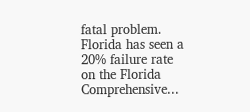fatal problem.   Florida has seen a 20% failure rate on the Florida Comprehensive...